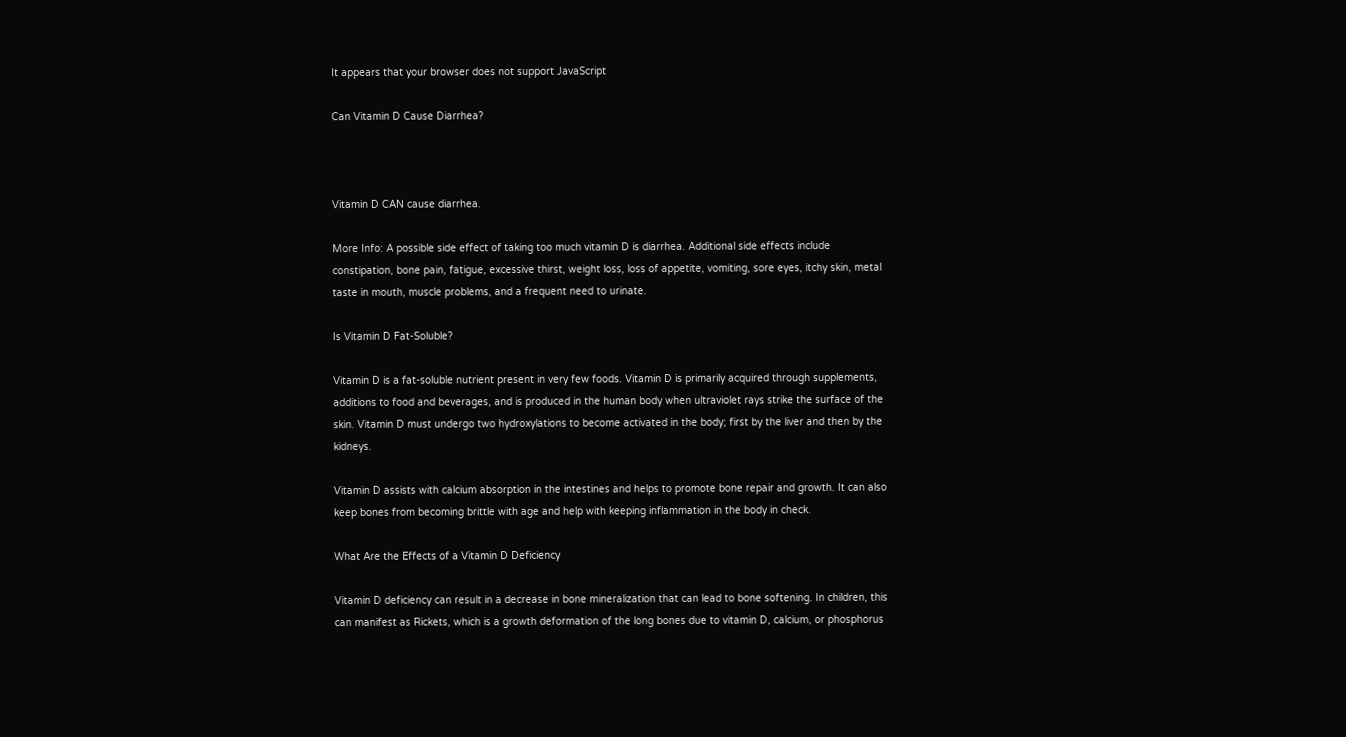It appears that your browser does not support JavaScript

Can Vitamin D Cause Diarrhea?



Vitamin D CAN cause diarrhea.

More Info: A possible side effect of taking too much vitamin D is diarrhea. Additional side effects include constipation, bone pain, fatigue, excessive thirst, weight loss, loss of appetite, vomiting, sore eyes, itchy skin, metal taste in mouth, muscle problems, and a frequent need to urinate.

Is Vitamin D Fat-Soluble?

Vitamin D is a fat-soluble nutrient present in very few foods. Vitamin D is primarily acquired through supplements, additions to food and beverages, and is produced in the human body when ultraviolet rays strike the surface of the skin. Vitamin D must undergo two hydroxylations to become activated in the body; first by the liver and then by the kidneys.

Vitamin D assists with calcium absorption in the intestines and helps to promote bone repair and growth. It can also keep bones from becoming brittle with age and help with keeping inflammation in the body in check.

What Are the Effects of a Vitamin D Deficiency

Vitamin D deficiency can result in a decrease in bone mineralization that can lead to bone softening. In children, this can manifest as Rickets, which is a growth deformation of the long bones due to vitamin D, calcium, or phosphorus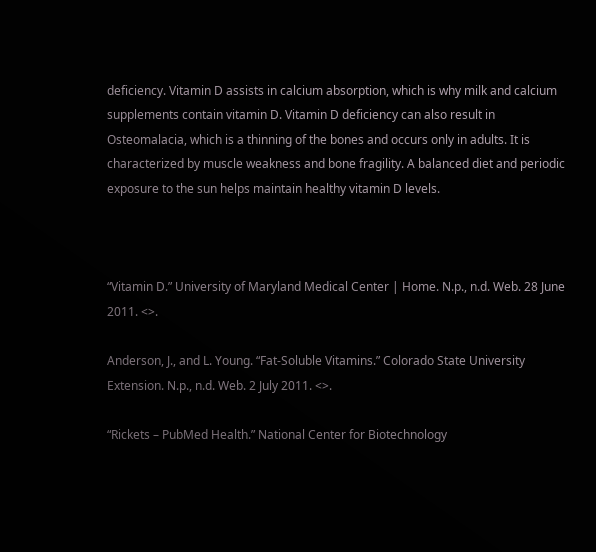deficiency. Vitamin D assists in calcium absorption, which is why milk and calcium supplements contain vitamin D. Vitamin D deficiency can also result in Osteomalacia, which is a thinning of the bones and occurs only in adults. It is characterized by muscle weakness and bone fragility. A balanced diet and periodic exposure to the sun helps maintain healthy vitamin D levels.



“Vitamin D.” University of Maryland Medical Center | Home. N.p., n.d. Web. 28 June 2011. <>.

Anderson, J., and L. Young. “Fat-Soluble Vitamins.” Colorado State University Extension. N.p., n.d. Web. 2 July 2011. <>.

“Rickets – PubMed Health.” National Center for Biotechnology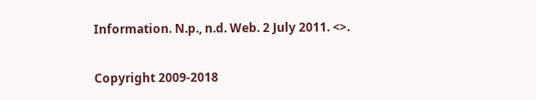Information. N.p., n.d. Web. 2 July 2011. <>.

Copyright 2009-2018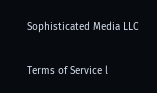Sophisticated Media LLC

Terms of Service l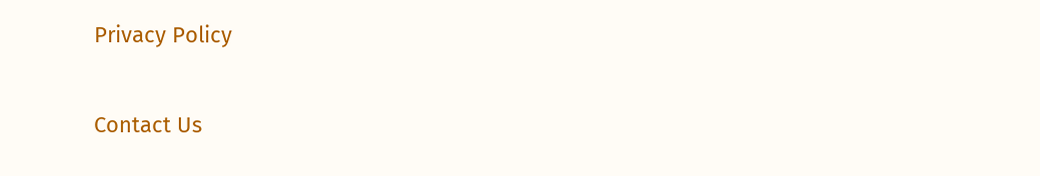Privacy Policy

Contact Us